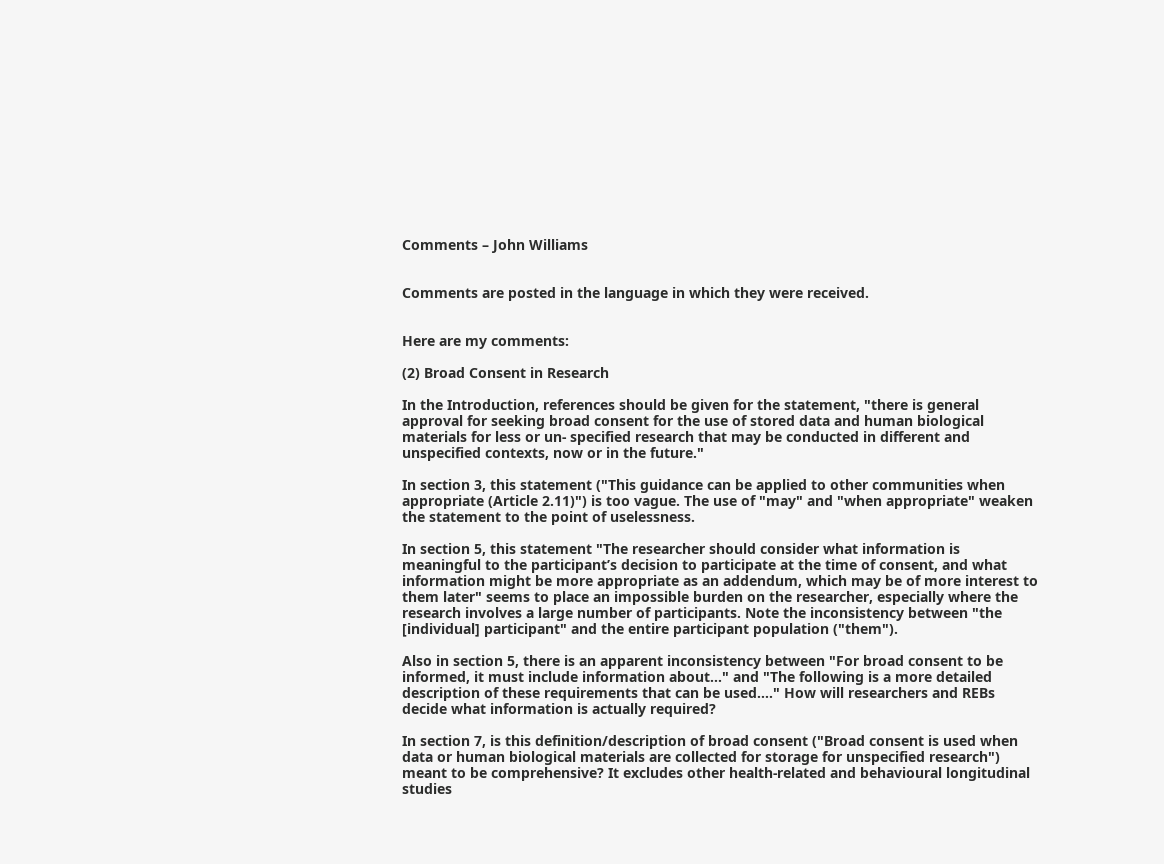Comments – John Williams


Comments are posted in the language in which they were received.


Here are my comments:

(2) Broad Consent in Research

In the Introduction, references should be given for the statement, "there is general approval for seeking broad consent for the use of stored data and human biological materials for less or un- specified research that may be conducted in different and unspecified contexts, now or in the future."

In section 3, this statement ("This guidance can be applied to other communities when appropriate (Article 2.11)") is too vague. The use of "may" and "when appropriate" weaken the statement to the point of uselessness.

In section 5, this statement "The researcher should consider what information is meaningful to the participant’s decision to participate at the time of consent, and what information might be more appropriate as an addendum, which may be of more interest to them later" seems to place an impossible burden on the researcher, especially where the research involves a large number of participants. Note the inconsistency between "the [individual] participant" and the entire participant population ("them").

Also in section 5, there is an apparent inconsistency between "For broad consent to be informed, it must include information about..." and "The following is a more detailed description of these requirements that can be used...." How will researchers and REBs decide what information is actually required?

In section 7, is this definition/description of broad consent ("Broad consent is used when data or human biological materials are collected for storage for unspecified research") meant to be comprehensive? It excludes other health-related and behavioural longitudinal studies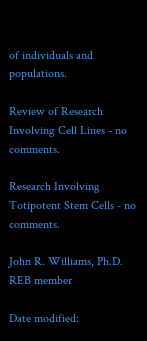of individuals and populations.

Review of Research Involving Cell Lines - no comments.

Research Involving Totipotent Stem Cells - no comments.

John R. Williams, Ph.D.
REB member

Date modified: